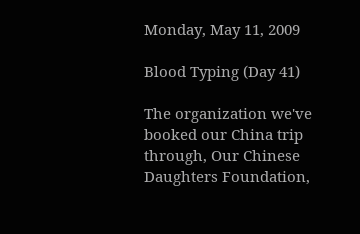Monday, May 11, 2009

Blood Typing (Day 41)

The organization we've booked our China trip through, Our Chinese Daughters Foundation,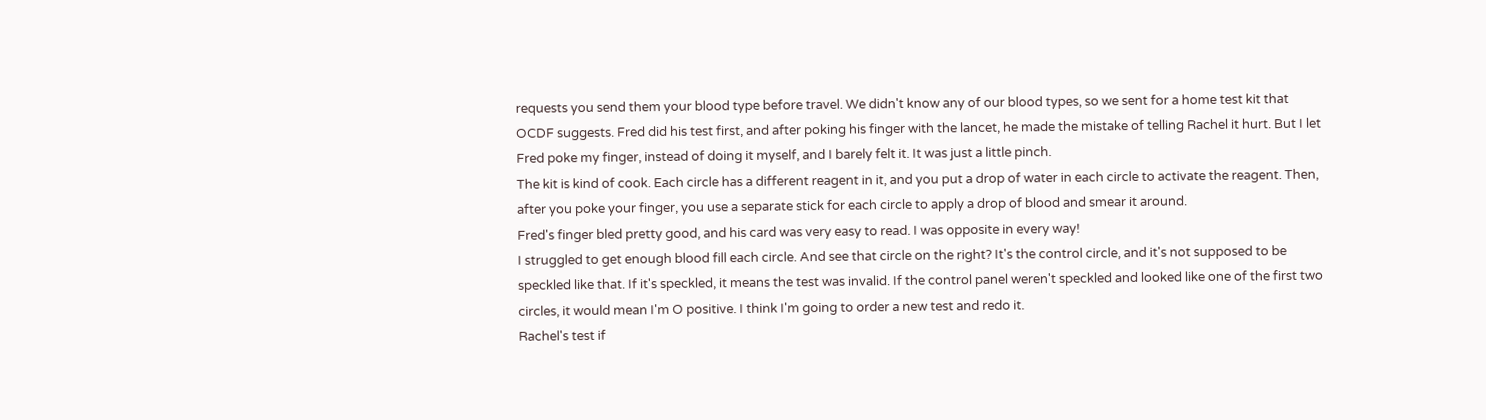requests you send them your blood type before travel. We didn't know any of our blood types, so we sent for a home test kit that OCDF suggests. Fred did his test first, and after poking his finger with the lancet, he made the mistake of telling Rachel it hurt. But I let Fred poke my finger, instead of doing it myself, and I barely felt it. It was just a little pinch.
The kit is kind of cook. Each circle has a different reagent in it, and you put a drop of water in each circle to activate the reagent. Then, after you poke your finger, you use a separate stick for each circle to apply a drop of blood and smear it around.
Fred's finger bled pretty good, and his card was very easy to read. I was opposite in every way!
I struggled to get enough blood fill each circle. And see that circle on the right? It's the control circle, and it's not supposed to be speckled like that. If it's speckled, it means the test was invalid. If the control panel weren't speckled and looked like one of the first two circles, it would mean I'm O positive. I think I'm going to order a new test and redo it.
Rachel's test if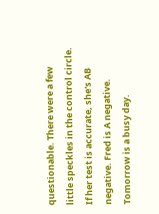questionable. There were a few little speckles in the control circle. If her test is accurate, she's AB negative. Fred is A negative.
Tomorrow is a busy day.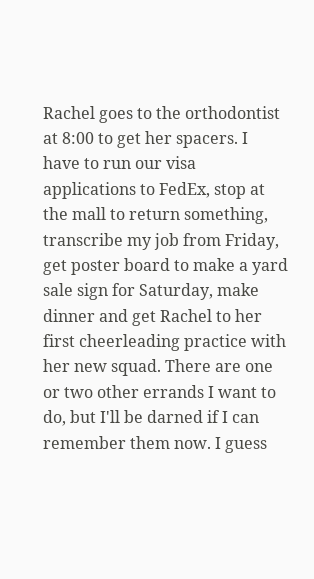Rachel goes to the orthodontist at 8:00 to get her spacers. I have to run our visa applications to FedEx, stop at the mall to return something, transcribe my job from Friday, get poster board to make a yard sale sign for Saturday, make dinner and get Rachel to her first cheerleading practice with her new squad. There are one or two other errands I want to do, but I'll be darned if I can remember them now. I guess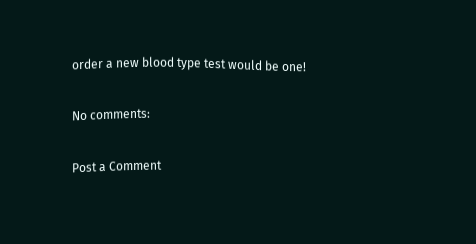order a new blood type test would be one!

No comments:

Post a Comment